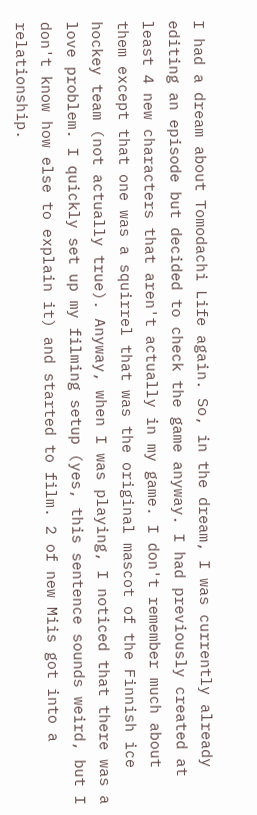I had a dream about Tomodachi Life again. So, in the dream, I was currently already editing an episode but decided to check the game anyway. I had previously created at least 4 new characters that aren't actually in my game. I don't remember much about them except that one was a squirrel that was the original mascot of the Finnish ice hockey team (not actually true). Anyway, when I was playing, I noticed that there was a love problem. I quickly set up my filming setup (yes, this sentence sounds weird, but I don't know how else to explain it) and started to film. 2 of new Miis got into a relationship.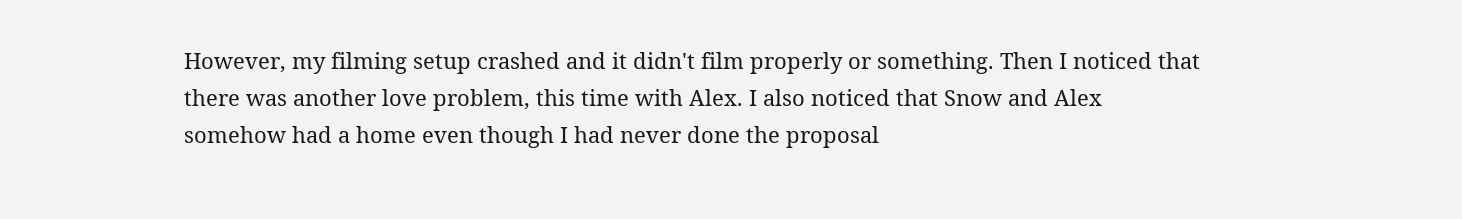However, my filming setup crashed and it didn't film properly or something. Then I noticed that there was another love problem, this time with Alex. I also noticed that Snow and Alex somehow had a home even though I had never done the proposal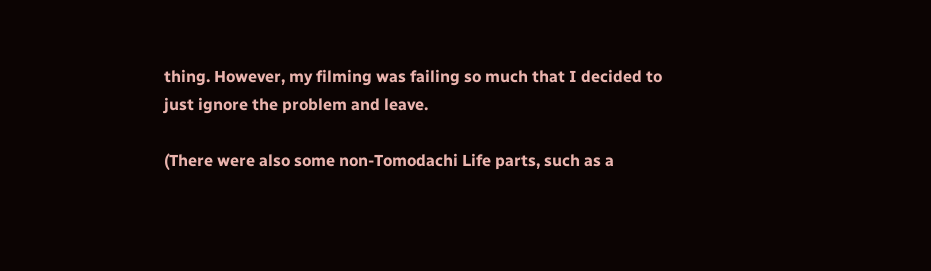thing. However, my filming was failing so much that I decided to just ignore the problem and leave.

(There were also some non-Tomodachi Life parts, such as a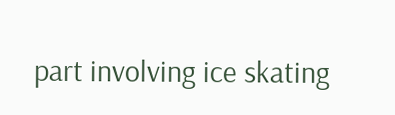part involving ice skating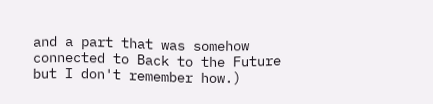and a part that was somehow connected to Back to the Future but I don't remember how.)